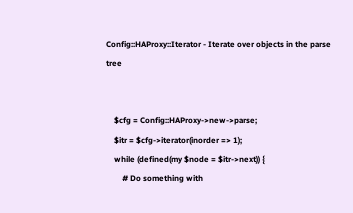Config::HAProxy::Iterator - Iterate over objects in the parse tree


    $cfg = Config::HAProxy->new->parse;
    $itr = $cfg->iterator(inorder => 1);
    while (defined(my $node = $itr->next)) {
        # Do something with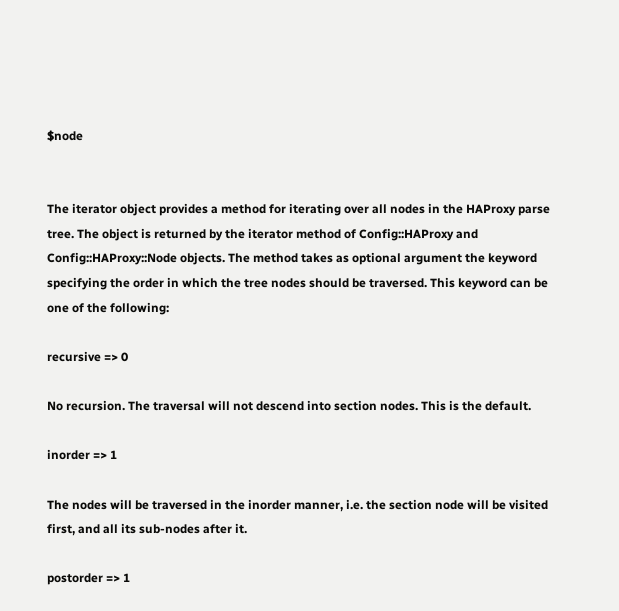$node


The iterator object provides a method for iterating over all nodes in the HAProxy parse tree. The object is returned by the iterator method of Config::HAProxy and Config::HAProxy::Node objects. The method takes as optional argument the keyword specifying the order in which the tree nodes should be traversed. This keyword can be one of the following:

recursive => 0

No recursion. The traversal will not descend into section nodes. This is the default.

inorder => 1

The nodes will be traversed in the inorder manner, i.e. the section node will be visited first, and all its sub-nodes after it.

postorder => 1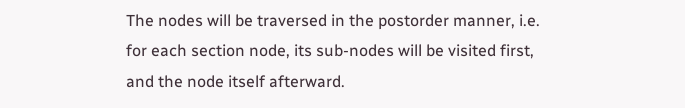The nodes will be traversed in the postorder manner, i.e. for each section node, its sub-nodes will be visited first, and the node itself afterward.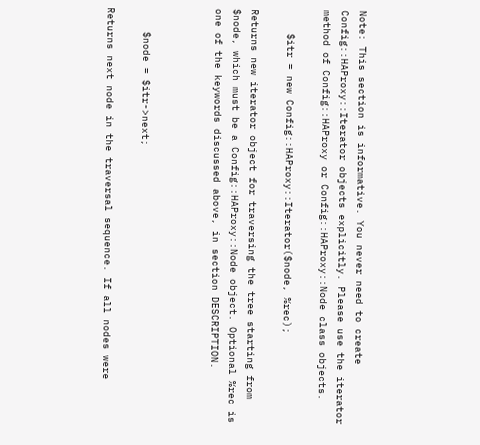Note: This section is informative. You never need to create Config::HAProxy::Iterator objects explicitly. Please use the iterator method of Config::HAProxy or Config::HAProxy::Node class objects.

    $itr = new Config::HAProxy::Iterator($node, %rec);

Returns new iterator object for traversing the tree starting from $node, which must be a Config::HAProxy::Node object. Optional %rec is one of the keywords discussed above, in section DESCRIPTION.



    $node = $itr->next;

Returns next node in the traversal sequence. If all nodes were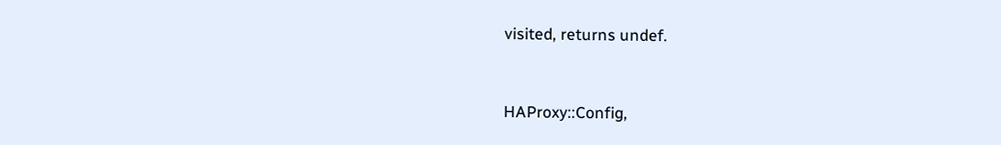visited, returns undef.


HAProxy::Config,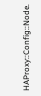HAProxy::Config::Node.